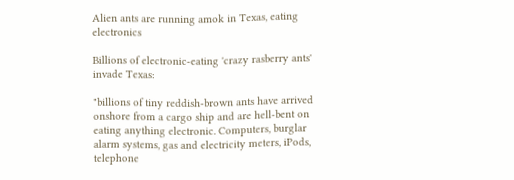Alien ants are running amok in Texas, eating electronics

Billions of electronic-eating 'crazy rasberry ants' invade Texas:

"billions of tiny reddish-brown ants have arrived onshore from a cargo ship and are hell-bent on eating anything electronic. Computers, burglar alarm systems, gas and electricity meters, iPods, telephone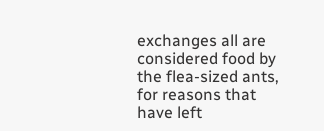exchanges all are considered food by the flea-sized ants, for reasons that have left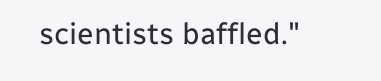scientists baffled."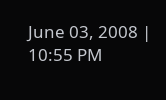June 03, 2008 | 10:55 PM